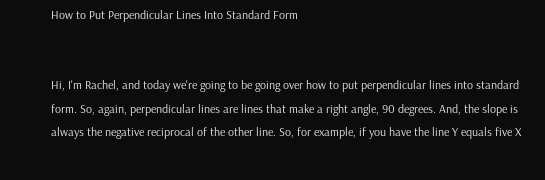How to Put Perpendicular Lines Into Standard Form


Hi, I'm Rachel, and today we're going to be going over how to put perpendicular lines into standard form. So, again, perpendicular lines are lines that make a right angle, 90 degrees. And, the slope is always the negative reciprocal of the other line. So, for example, if you have the line Y equals five X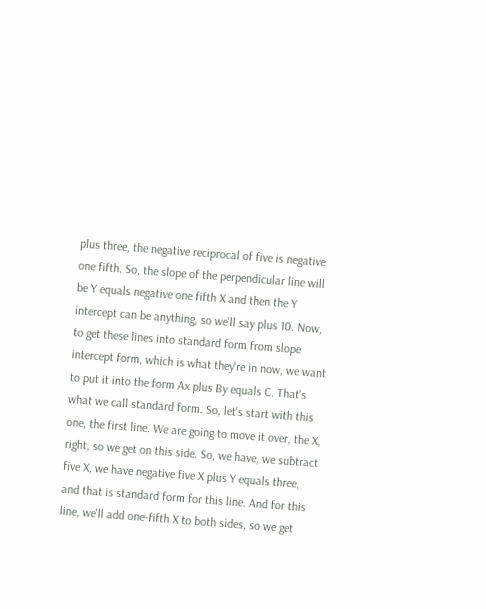plus three, the negative reciprocal of five is negative one fifth. So, the slope of the perpendicular line will be Y equals negative one fifth X and then the Y intercept can be anything, so we'll say plus 10. Now, to get these lines into standard form from slope intercept form, which is what they're in now, we want to put it into the form Ax plus By equals C. That's what we call standard form. So, let's start with this one, the first line. We are going to move it over, the X, right, so we get on this side. So, we have, we subtract five X, we have negative five X plus Y equals three, and that is standard form for this line. And for this line, we'll add one-fifth X to both sides, so we get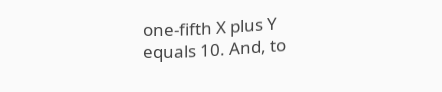one-fifth X plus Y equals 10. And, to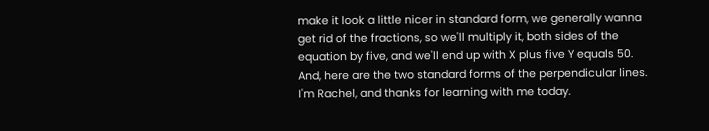make it look a little nicer in standard form, we generally wanna get rid of the fractions, so we'll multiply it, both sides of the equation by five, and we'll end up with X plus five Y equals 50. And, here are the two standard forms of the perpendicular lines. I'm Rachel, and thanks for learning with me today.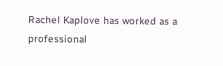Rachel Kaplove has worked as a professional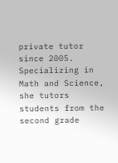private tutor since 2005. Specializing in Math and Science, she tutors students from the second grade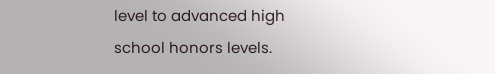level to advanced high school honors levels.